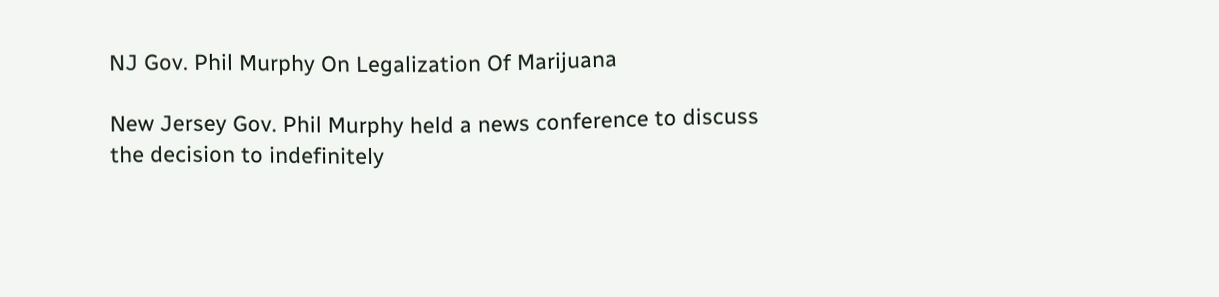NJ Gov. Phil Murphy On Legalization Of Marijuana

New Jersey Gov. Phil Murphy held a news conference to discuss the decision to indefinitely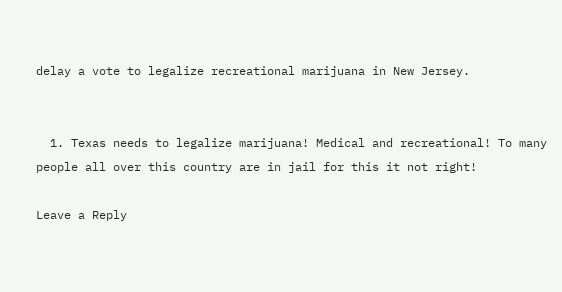delay a vote to legalize recreational marijuana in New Jersey.


  1. Texas needs to legalize marijuana! Medical and recreational! To many people all over this country are in jail for this it not right!

Leave a Reply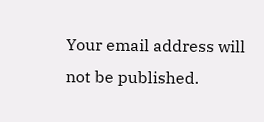Your email address will not be published.